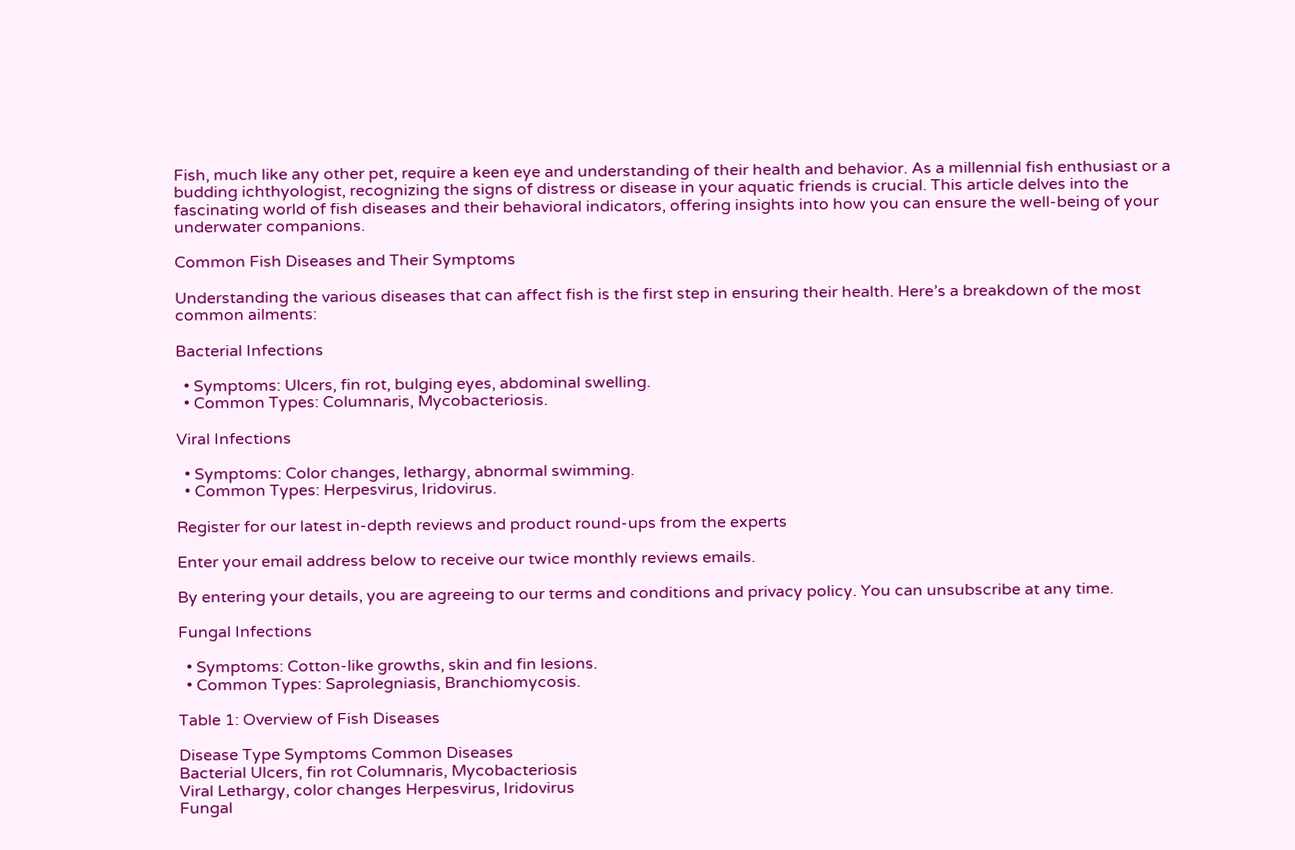Fish, much like any other pet, require a keen eye and understanding of their health and behavior. As a millennial fish enthusiast or a budding ichthyologist, recognizing the signs of distress or disease in your aquatic friends is crucial. This article delves into the fascinating world of fish diseases and their behavioral indicators, offering insights into how you can ensure the well-being of your underwater companions.

Common Fish Diseases and Their Symptoms

Understanding the various diseases that can affect fish is the first step in ensuring their health. Here’s a breakdown of the most common ailments:

Bacterial Infections

  • Symptoms: Ulcers, fin rot, bulging eyes, abdominal swelling.
  • Common Types: Columnaris, Mycobacteriosis.

Viral Infections

  • Symptoms: Color changes, lethargy, abnormal swimming.
  • Common Types: Herpesvirus, Iridovirus.

Register for our latest in-depth reviews and product round-ups from the experts

Enter your email address below to receive our twice monthly reviews emails.

By entering your details, you are agreeing to our terms and conditions and privacy policy. You can unsubscribe at any time.

Fungal Infections

  • Symptoms: Cotton-like growths, skin and fin lesions.
  • Common Types: Saprolegniasis, Branchiomycosis.

Table 1: Overview of Fish Diseases

Disease Type Symptoms Common Diseases
Bacterial Ulcers, fin rot Columnaris, Mycobacteriosis
Viral Lethargy, color changes Herpesvirus, Iridovirus
Fungal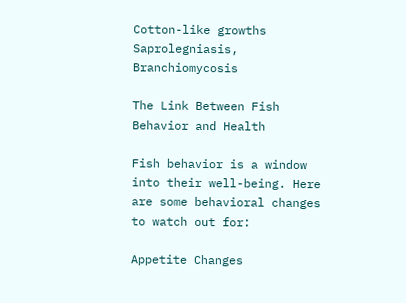Cotton-like growths Saprolegniasis, Branchiomycosis

The Link Between Fish Behavior and Health

Fish behavior is a window into their well-being. Here are some behavioral changes to watch out for:

Appetite Changes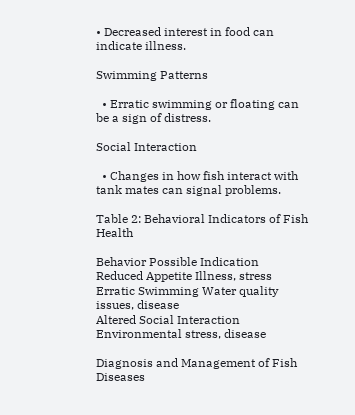• Decreased interest in food can indicate illness.

Swimming Patterns

  • Erratic swimming or floating can be a sign of distress.

Social Interaction

  • Changes in how fish interact with tank mates can signal problems.

Table 2: Behavioral Indicators of Fish Health

Behavior Possible Indication
Reduced Appetite Illness, stress
Erratic Swimming Water quality issues, disease
Altered Social Interaction Environmental stress, disease

Diagnosis and Management of Fish Diseases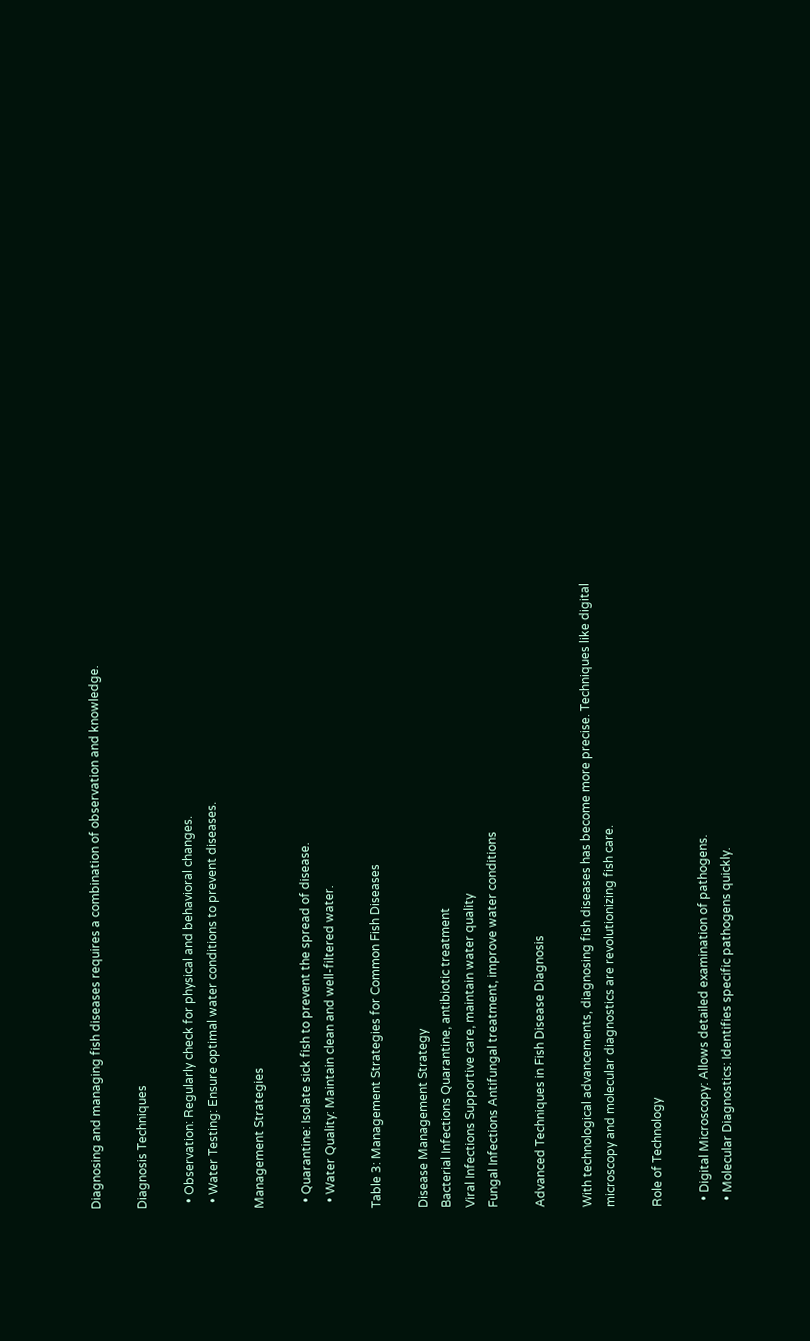Diagnosing and managing fish diseases requires a combination of observation and knowledge.

Diagnosis Techniques

  • Observation: Regularly check for physical and behavioral changes.
  • Water Testing: Ensure optimal water conditions to prevent diseases.

Management Strategies

  • Quarantine: Isolate sick fish to prevent the spread of disease.
  • Water Quality: Maintain clean and well-filtered water.

Table 3: Management Strategies for Common Fish Diseases

Disease Management Strategy
Bacterial Infections Quarantine, antibiotic treatment
Viral Infections Supportive care, maintain water quality
Fungal Infections Antifungal treatment, improve water conditions

Advanced Techniques in Fish Disease Diagnosis

With technological advancements, diagnosing fish diseases has become more precise. Techniques like digital microscopy and molecular diagnostics are revolutionizing fish care.

Role of Technology

  • Digital Microscopy: Allows detailed examination of pathogens.
  • Molecular Diagnostics: Identifies specific pathogens quickly.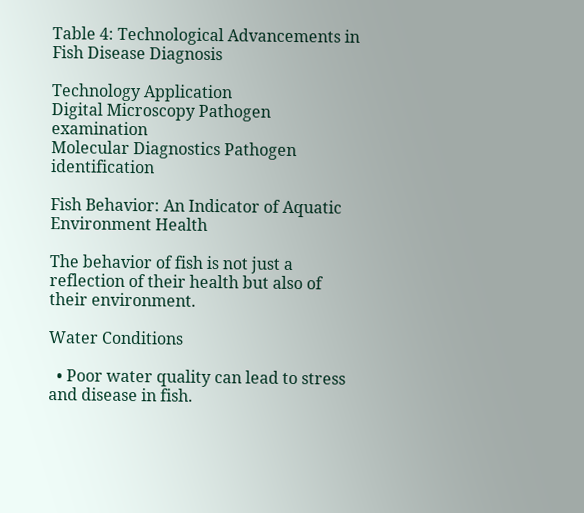Table 4: Technological Advancements in Fish Disease Diagnosis

Technology Application
Digital Microscopy Pathogen examination
Molecular Diagnostics Pathogen identification

Fish Behavior: An Indicator of Aquatic Environment Health

The behavior of fish is not just a reflection of their health but also of their environment.

Water Conditions

  • Poor water quality can lead to stress and disease in fish.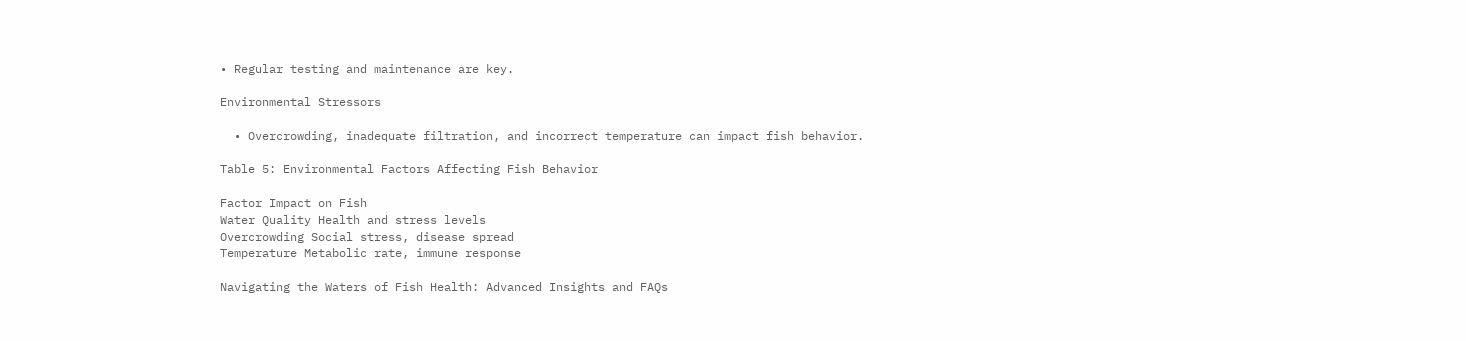• Regular testing and maintenance are key.

Environmental Stressors

  • Overcrowding, inadequate filtration, and incorrect temperature can impact fish behavior.

Table 5: Environmental Factors Affecting Fish Behavior

Factor Impact on Fish
Water Quality Health and stress levels
Overcrowding Social stress, disease spread
Temperature Metabolic rate, immune response

Navigating the Waters of Fish Health: Advanced Insights and FAQs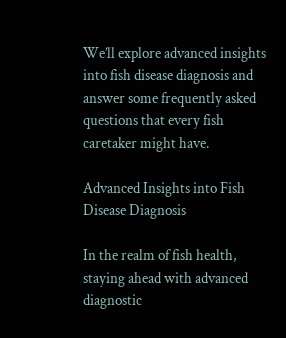We’ll explore advanced insights into fish disease diagnosis and answer some frequently asked questions that every fish caretaker might have.

Advanced Insights into Fish Disease Diagnosis

In the realm of fish health, staying ahead with advanced diagnostic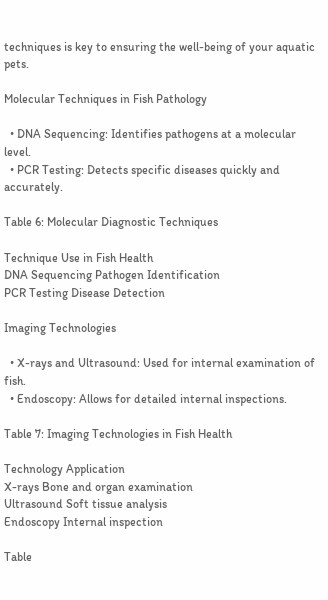techniques is key to ensuring the well-being of your aquatic pets.

Molecular Techniques in Fish Pathology

  • DNA Sequencing: Identifies pathogens at a molecular level.
  • PCR Testing: Detects specific diseases quickly and accurately.

Table 6: Molecular Diagnostic Techniques

Technique Use in Fish Health
DNA Sequencing Pathogen Identification
PCR Testing Disease Detection

Imaging Technologies

  • X-rays and Ultrasound: Used for internal examination of fish.
  • Endoscopy: Allows for detailed internal inspections.

Table 7: Imaging Technologies in Fish Health

Technology Application
X-rays Bone and organ examination
Ultrasound Soft tissue analysis
Endoscopy Internal inspection

Table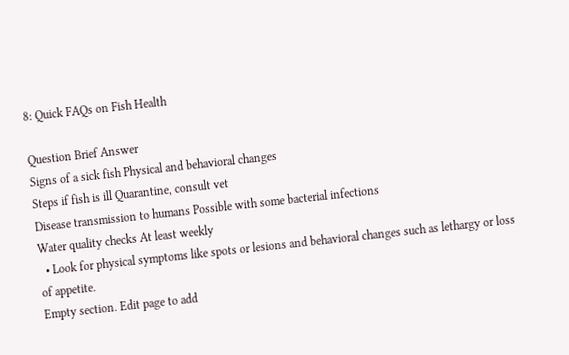8: Quick FAQs on Fish Health

Question Brief Answer
Signs of a sick fish Physical and behavioral changes
Steps if fish is ill Quarantine, consult vet
Disease transmission to humans Possible with some bacterial infections
Water quality checks At least weekly
  • Look for physical symptoms like spots or lesions and behavioral changes such as lethargy or loss of appetite.
Empty section. Edit page to add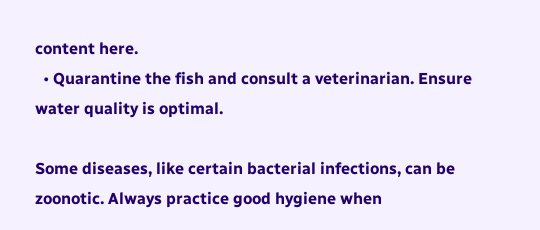content here.
  • Quarantine the fish and consult a veterinarian. Ensure water quality is optimal.

Some diseases, like certain bacterial infections, can be zoonotic. Always practice good hygiene when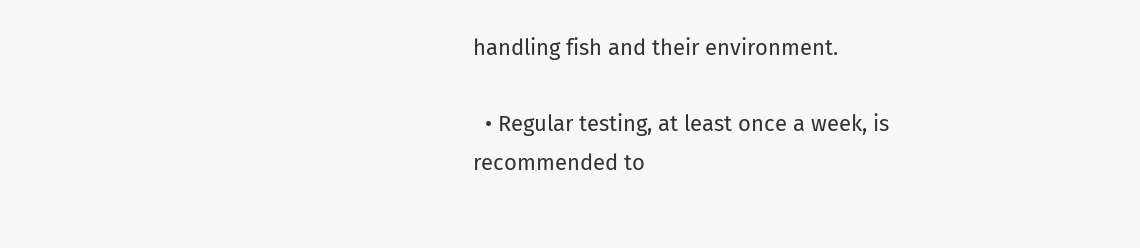handling fish and their environment.

  • Regular testing, at least once a week, is recommended to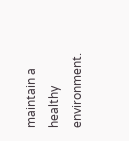maintain a healthy environment.